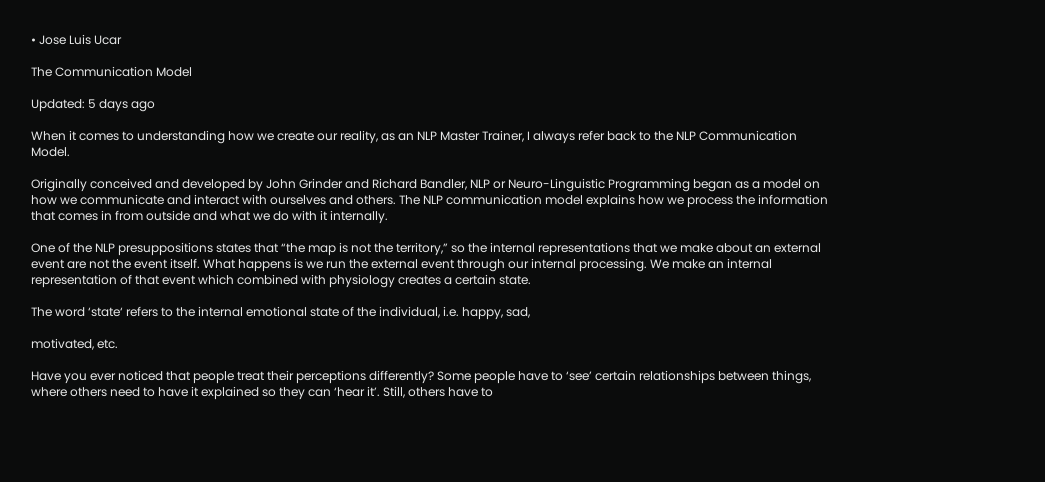• Jose Luis Ucar

The Communication Model

Updated: 5 days ago

When it comes to understanding how we create our reality, as an NLP Master Trainer, I always refer back to the NLP Communication Model.

Originally conceived and developed by John Grinder and Richard Bandler, NLP or Neuro-Linguistic Programming began as a model on how we communicate and interact with ourselves and others. The NLP communication model explains how we process the information that comes in from outside and what we do with it internally.

One of the NLP presuppositions states that “the map is not the territory,” so the internal representations that we make about an external event are not the event itself. What happens is we run the external event through our internal processing. We make an internal representation of that event which combined with physiology creates a certain state.

The word ‘state‘ refers to the internal emotional state of the individual, i.e. happy, sad,

motivated, etc.

Have you ever noticed that people treat their perceptions differently? Some people have to ‘see’ certain relationships between things, where others need to have it explained so they can ‘hear it’. Still, others have to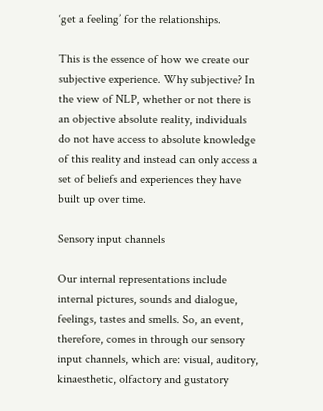‘get a feeling’ for the relationships.

This is the essence of how we create our subjective experience. Why subjective? In the view of NLP, whether or not there is an objective absolute reality, individuals do not have access to absolute knowledge of this reality and instead can only access a set of beliefs and experiences they have built up over time.

Sensory input channels

Our internal representations include internal pictures, sounds and dialogue, feelings, tastes and smells. So, an event, therefore, comes in through our sensory input channels, which are: visual, auditory, kinaesthetic, olfactory and gustatory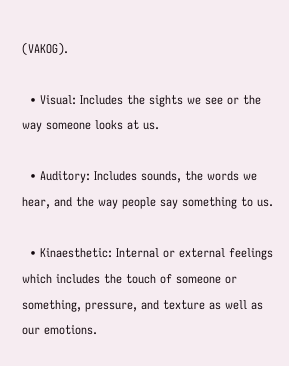(VAKOG).

  • Visual: Includes the sights we see or the way someone looks at us.

  • Auditory: Includes sounds, the words we hear, and the way people say something to us.

  • Kinaesthetic: Internal or external feelings which includes the touch of someone or something, pressure, and texture as well as our emotions.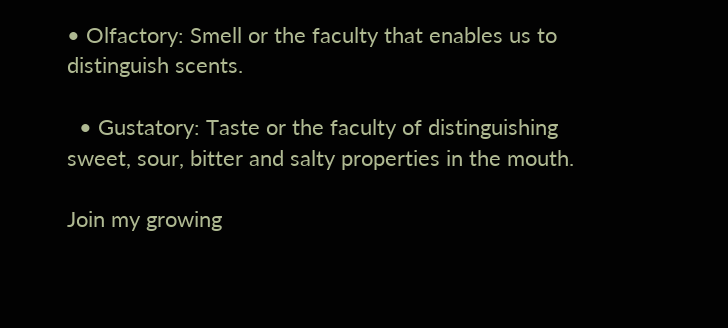• Olfactory: Smell or the faculty that enables us to distinguish scents.

  • Gustatory: Taste or the faculty of distinguishing sweet, sour, bitter and salty properties in the mouth.

Join my growing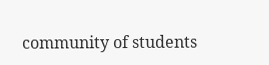community of students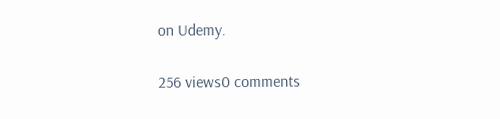on Udemy.

256 views0 comments